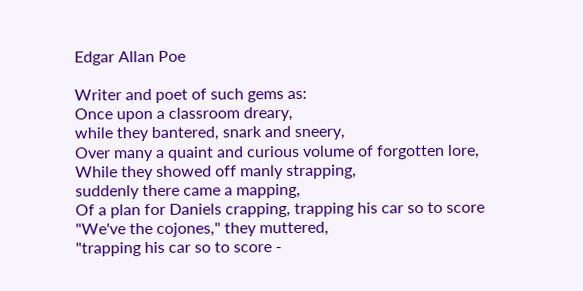Edgar Allan Poe

Writer and poet of such gems as:
Once upon a classroom dreary,
while they bantered, snark and sneery,
Over many a quaint and curious volume of forgotten lore,
While they showed off manly strapping,
suddenly there came a mapping,
Of a plan for Daniels crapping, trapping his car so to score
"We've the cojones," they muttered,
"trapping his car so to score -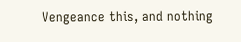Vengeance this, and nothing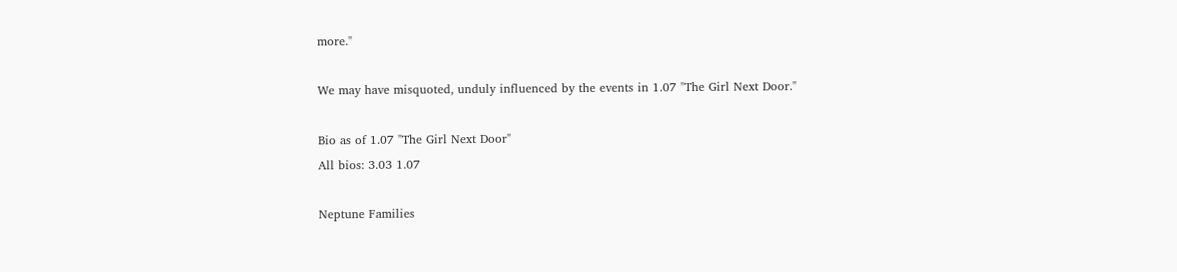more."

We may have misquoted, unduly influenced by the events in 1.07 "The Girl Next Door."

Bio as of 1.07 "The Girl Next Door"
All bios: 3.03 1.07

Neptune Families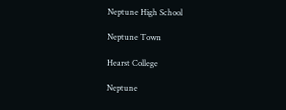Neptune High School

Neptune Town

Hearst College

Neptune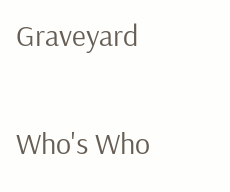Graveyard

Who's Who